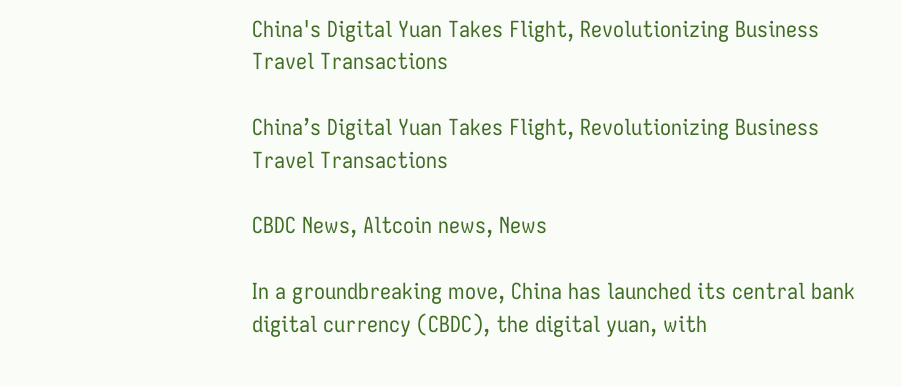China's Digital Yuan Takes Flight, Revolutionizing Business Travel Transactions

China’s Digital Yuan Takes Flight, Revolutionizing Business Travel Transactions

CBDC News, Altcoin news, News

In a groundbreaking move, China has launched its central bank digital currency (CBDC), the digital yuan, with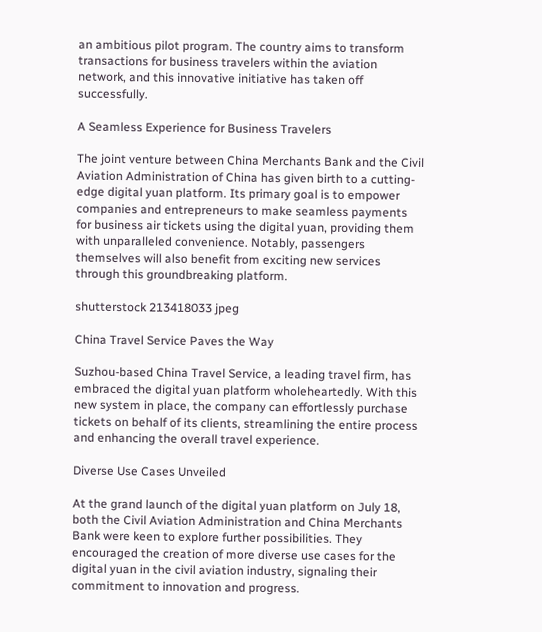an ambitious pilot program. The country aims to transform transactions for business travelers within the aviation network, and this innovative initiative has taken off successfully.

A Seamless Experience for Business Travelers

The joint venture between China Merchants Bank and the Civil Aviation Administration of China has given birth to a cutting-edge digital yuan platform. Its primary goal is to empower companies and entrepreneurs to make seamless payments for business air tickets using the digital yuan, providing them with unparalleled convenience. Notably, passengers themselves will also benefit from exciting new services through this groundbreaking platform.

shutterstock 213418033 jpeg

China Travel Service Paves the Way

Suzhou-based China Travel Service, a leading travel firm, has embraced the digital yuan platform wholeheartedly. With this new system in place, the company can effortlessly purchase tickets on behalf of its clients, streamlining the entire process and enhancing the overall travel experience.

Diverse Use Cases Unveiled

At the grand launch of the digital yuan platform on July 18, both the Civil Aviation Administration and China Merchants Bank were keen to explore further possibilities. They encouraged the creation of more diverse use cases for the digital yuan in the civil aviation industry, signaling their commitment to innovation and progress.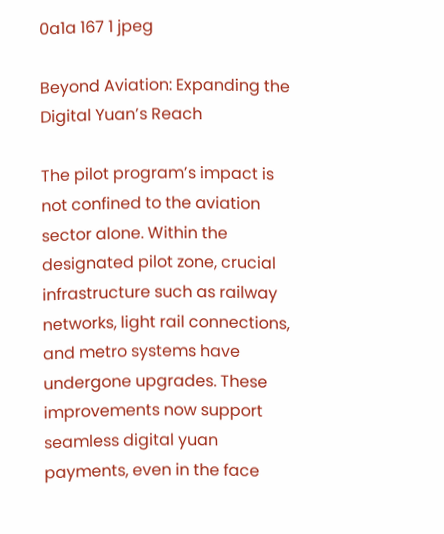0a1a 167 1 jpeg

Beyond Aviation: Expanding the Digital Yuan’s Reach

The pilot program’s impact is not confined to the aviation sector alone. Within the designated pilot zone, crucial infrastructure such as railway networks, light rail connections, and metro systems have undergone upgrades. These improvements now support seamless digital yuan payments, even in the face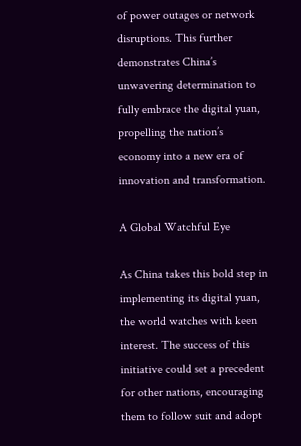of power outages or network disruptions. This further demonstrates China’s unwavering determination to fully embrace the digital yuan, propelling the nation’s economy into a new era of innovation and transformation.

A Global Watchful Eye

As China takes this bold step in implementing its digital yuan, the world watches with keen interest. The success of this initiative could set a precedent for other nations, encouraging them to follow suit and adopt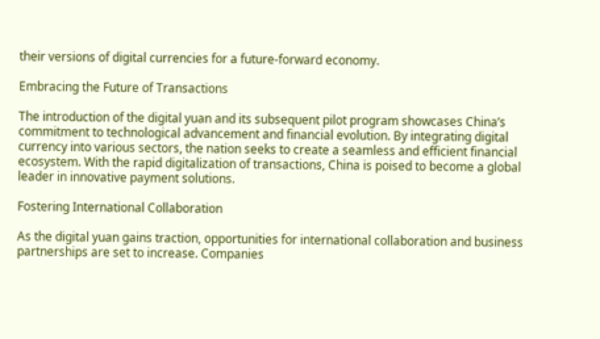their versions of digital currencies for a future-forward economy.

Embracing the Future of Transactions

The introduction of the digital yuan and its subsequent pilot program showcases China’s commitment to technological advancement and financial evolution. By integrating digital currency into various sectors, the nation seeks to create a seamless and efficient financial ecosystem. With the rapid digitalization of transactions, China is poised to become a global leader in innovative payment solutions.

Fostering International Collaboration

As the digital yuan gains traction, opportunities for international collaboration and business partnerships are set to increase. Companies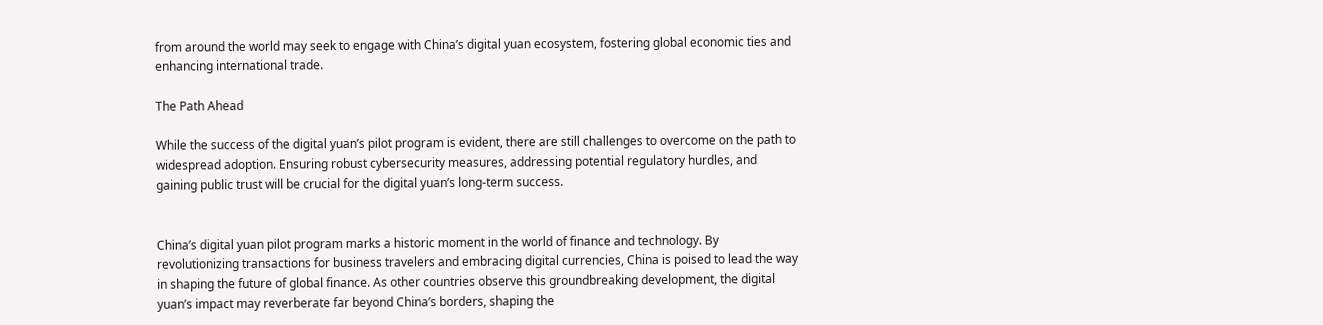from around the world may seek to engage with China’s digital yuan ecosystem, fostering global economic ties and enhancing international trade.

The Path Ahead

While the success of the digital yuan’s pilot program is evident, there are still challenges to overcome on the path to widespread adoption. Ensuring robust cybersecurity measures, addressing potential regulatory hurdles, and gaining public trust will be crucial for the digital yuan’s long-term success.


China’s digital yuan pilot program marks a historic moment in the world of finance and technology. By revolutionizing transactions for business travelers and embracing digital currencies, China is poised to lead the way in shaping the future of global finance. As other countries observe this groundbreaking development, the digital yuan’s impact may reverberate far beyond China’s borders, shaping the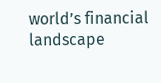world’s financial landscape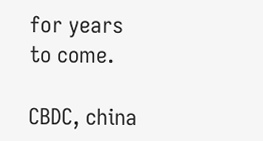for years to come.

CBDC, china